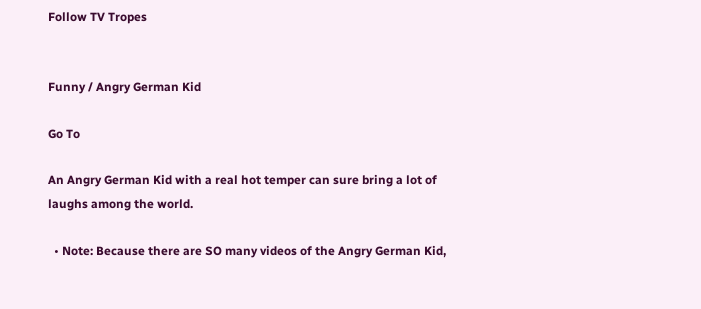Follow TV Tropes


Funny / Angry German Kid

Go To

An Angry German Kid with a real hot temper can sure bring a lot of laughs among the world.

  • Note: Because there are SO many videos of the Angry German Kid,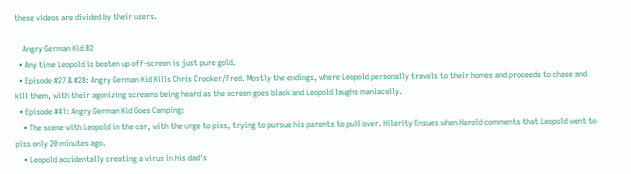these videos are divided by their users.

    Angry German Kid 82
  • Any time Leopold is beaten up off-screen is just pure gold.
  • Episode #27 & #28: Angry German Kid Kills Chris Crocker/Fred. Mostly the endings, where Leopold personally travels to their homes and proceeds to chase and kill them, with their agonizing screams being heard as the screen goes black and Leopold laughs maniacally.
  • Episode #41: Angry German Kid Goes Camping:
    • The scene with Leopold in the car, with the urge to piss, trying to pursue his parents to pull over. Hilarity Ensues when Harold comments that Leopold went to piss only 20 minutes ago.
    • Leopold accidentally creating a virus in his dad's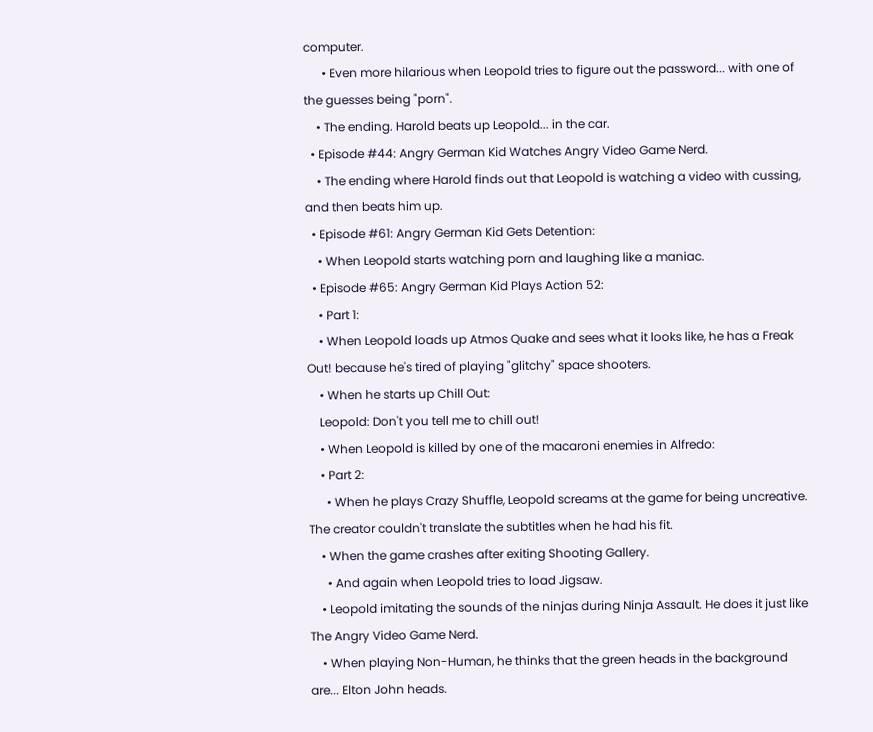computer.
      • Even more hilarious when Leopold tries to figure out the password... with one of the guesses being "porn".
    • The ending. Harold beats up Leopold... in the car.
  • Episode #44: Angry German Kid Watches Angry Video Game Nerd.
    • The ending where Harold finds out that Leopold is watching a video with cussing, and then beats him up.
  • Episode #61: Angry German Kid Gets Detention:
    • When Leopold starts watching porn and laughing like a maniac.
  • Episode #65: Angry German Kid Plays Action 52:
    • Part 1:
    • When Leopold loads up Atmos Quake and sees what it looks like, he has a Freak Out! because he's tired of playing "glitchy" space shooters.
    • When he starts up Chill Out:
    Leopold: Don't you tell me to chill out!
    • When Leopold is killed by one of the macaroni enemies in Alfredo:
    • Part 2:
      • When he plays Crazy Shuffle, Leopold screams at the game for being uncreative. The creator couldn't translate the subtitles when he had his fit.
    • When the game crashes after exiting Shooting Gallery.
      • And again when Leopold tries to load Jigsaw.
    • Leopold imitating the sounds of the ninjas during Ninja Assault. He does it just like The Angry Video Game Nerd.
    • When playing Non-Human, he thinks that the green heads in the background are... Elton John heads.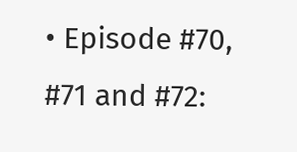• Episode #70, #71 and #72: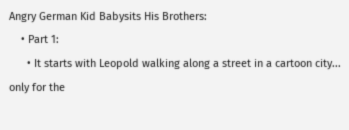Angry German Kid Babysits His Brothers:
    • Part 1:
      • It starts with Leopold walking along a street in a cartoon city... only for the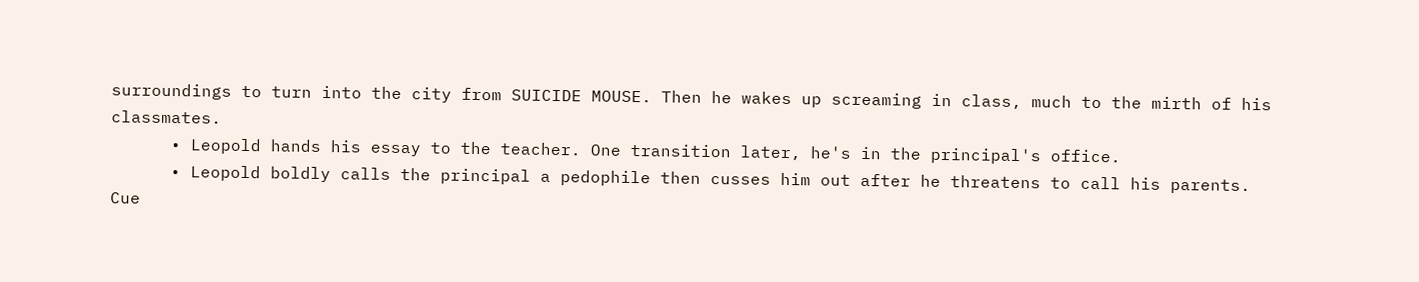surroundings to turn into the city from SUICIDE MOUSE. Then he wakes up screaming in class, much to the mirth of his classmates.
      • Leopold hands his essay to the teacher. One transition later, he's in the principal's office.
      • Leopold boldly calls the principal a pedophile then cusses him out after he threatens to call his parents. Cue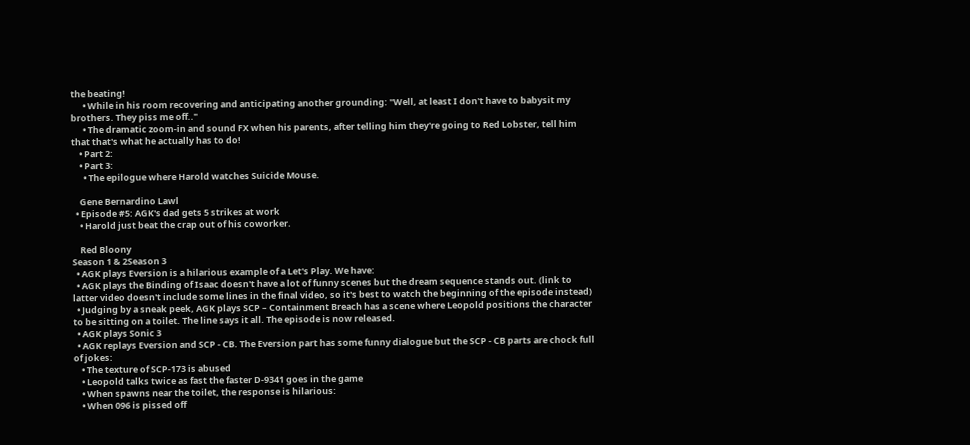the beating!
      • While in his room recovering and anticipating another grounding: "Well, at least I don't have to babysit my brothers. They piss me off.."
      • The dramatic zoom-in and sound FX when his parents, after telling him they're going to Red Lobster, tell him that that's what he actually has to do!
    • Part 2:
    • Part 3:
      • The epilogue where Harold watches Suicide Mouse.

    Gene Bernardino Lawl
  • Episode #5: AGK's dad gets 5 strikes at work
    • Harold just beat the crap out of his coworker.

    Red Bloony
Season 1 & 2Season 3
  • AGK plays Eversion is a hilarious example of a Let's Play. We have:
  • AGK plays the Binding of Isaac doesn't have a lot of funny scenes but the dream sequence stands out. (link to latter video doesn't include some lines in the final video, so it's best to watch the beginning of the episode instead)
  • Judging by a sneak peek, AGK plays SCP – Containment Breach has a scene where Leopold positions the character to be sitting on a toilet. The line says it all. The episode is now released.
  • AGK plays Sonic 3
  • AGK replays Eversion and SCP - CB. The Eversion part has some funny dialogue but the SCP - CB parts are chock full of jokes:
    • The texture of SCP-173 is abused
    • Leopold talks twice as fast the faster D-9341 goes in the game
    • When spawns near the toilet, the response is hilarious:
    • When 096 is pissed off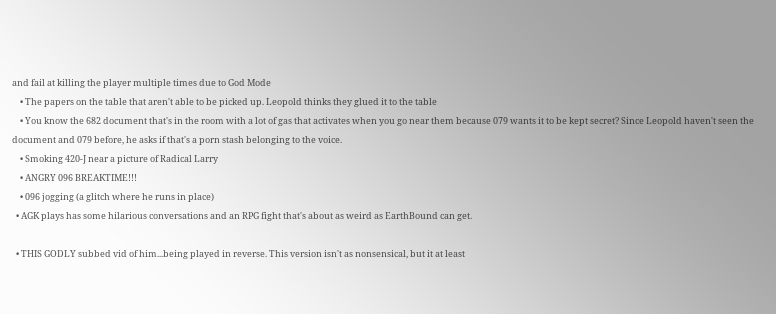and fail at killing the player multiple times due to God Mode
    • The papers on the table that aren't able to be picked up. Leopold thinks they glued it to the table
    • You know the 682 document that's in the room with a lot of gas that activates when you go near them because 079 wants it to be kept secret? Since Leopold haven't seen the document and 079 before, he asks if that's a porn stash belonging to the voice.
    • Smoking 420-J near a picture of Radical Larry
    • ANGRY 096 BREAKTIME!!!
    • 096 jogging (a glitch where he runs in place)
  • AGK plays has some hilarious conversations and an RPG fight that's about as weird as EarthBound can get.

  • THIS GODLY subbed vid of him...being played in reverse. This version isn't as nonsensical, but it at least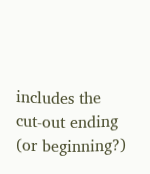includes the cut-out ending (or beginning?)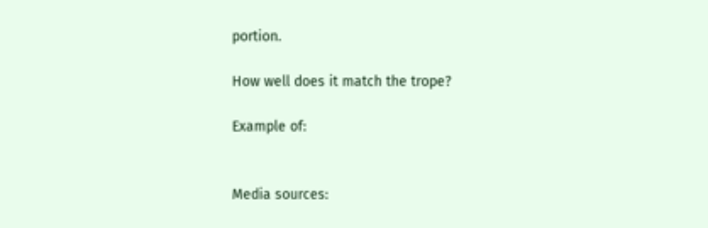portion.

How well does it match the trope?

Example of:


Media sources: